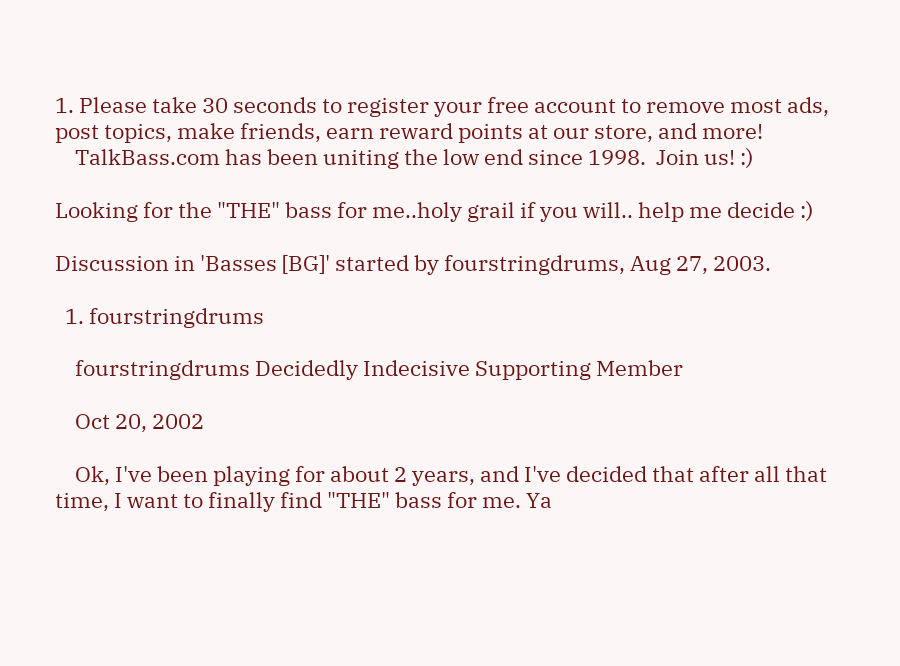1. Please take 30 seconds to register your free account to remove most ads, post topics, make friends, earn reward points at our store, and more!
    TalkBass.com has been uniting the low end since 1998.  Join us! :)

Looking for the "THE" bass for me..holy grail if you will.. help me decide :)

Discussion in 'Basses [BG]' started by fourstringdrums, Aug 27, 2003.

  1. fourstringdrums

    fourstringdrums Decidedly Indecisive Supporting Member

    Oct 20, 2002

    Ok, I've been playing for about 2 years, and I've decided that after all that time, I want to finally find "THE" bass for me. Ya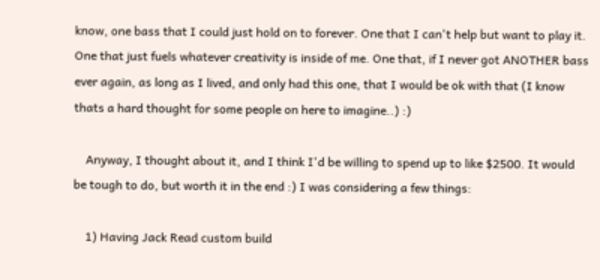know, one bass that I could just hold on to forever. One that I can't help but want to play it. One that just fuels whatever creativity is inside of me. One that, if I never got ANOTHER bass ever again, as long as I lived, and only had this one, that I would be ok with that (I know thats a hard thought for some people on here to imagine..) :)

    Anyway, I thought about it, and I think I'd be willing to spend up to like $2500. It would be tough to do, but worth it in the end :) I was considering a few things:

    1) Having Jack Read custom build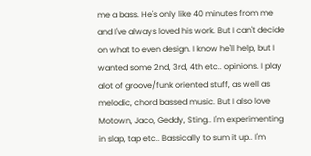me a bass. He's only like 40 minutes from me and I've always loved his work. But I can't decide on what to even design. I know he'll help, but I wanted some 2nd, 3rd, 4th etc.. opinions. I play alot of groove/funk oriented stuff, as well as melodic, chord bassed music. But I also love Motown, Jaco, Geddy, Sting.. I'm experimenting in slap, tap etc.. Bassically to sum it up.. I'm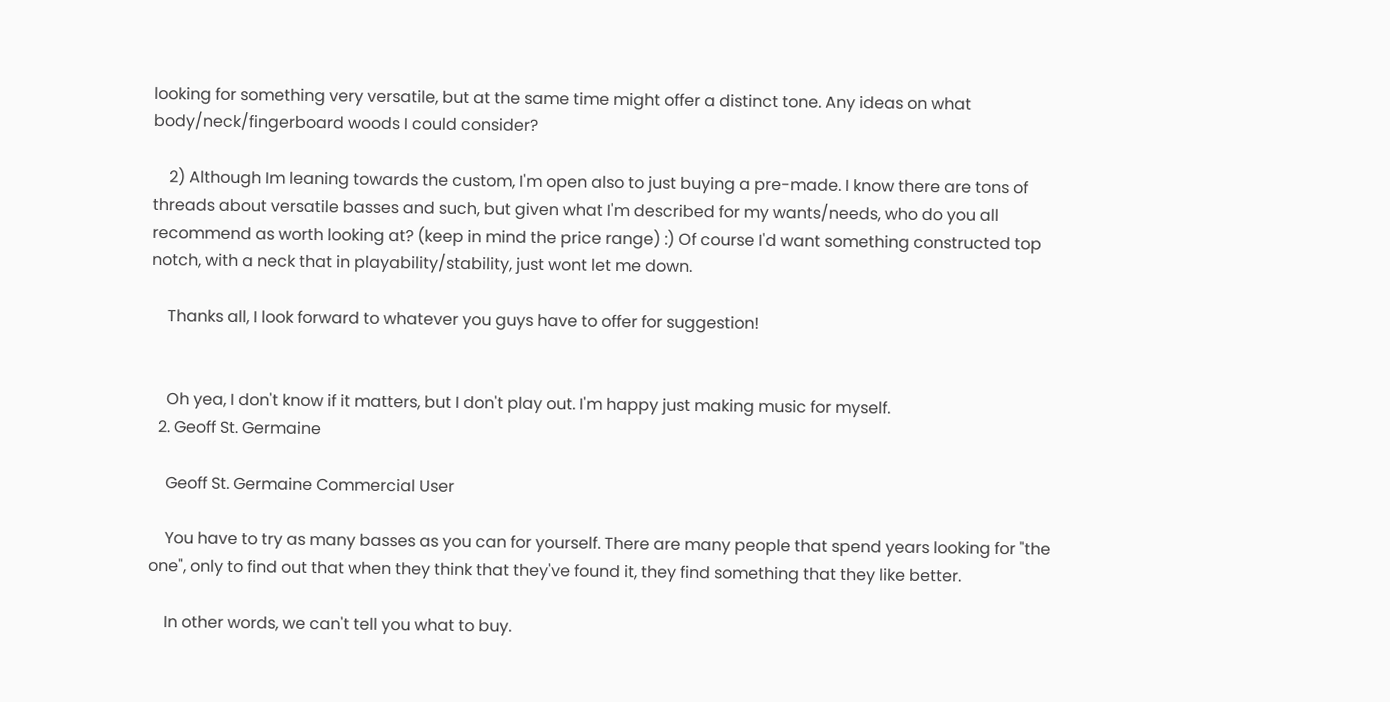looking for something very versatile, but at the same time might offer a distinct tone. Any ideas on what body/neck/fingerboard woods I could consider?

    2) Although Im leaning towards the custom, I'm open also to just buying a pre-made. I know there are tons of threads about versatile basses and such, but given what I'm described for my wants/needs, who do you all recommend as worth looking at? (keep in mind the price range) :) Of course I'd want something constructed top notch, with a neck that in playability/stability, just wont let me down.

    Thanks all, I look forward to whatever you guys have to offer for suggestion!


    Oh yea, I don't know if it matters, but I don't play out. I'm happy just making music for myself.
  2. Geoff St. Germaine

    Geoff St. Germaine Commercial User

    You have to try as many basses as you can for yourself. There are many people that spend years looking for "the one", only to find out that when they think that they've found it, they find something that they like better.

    In other words, we can't tell you what to buy.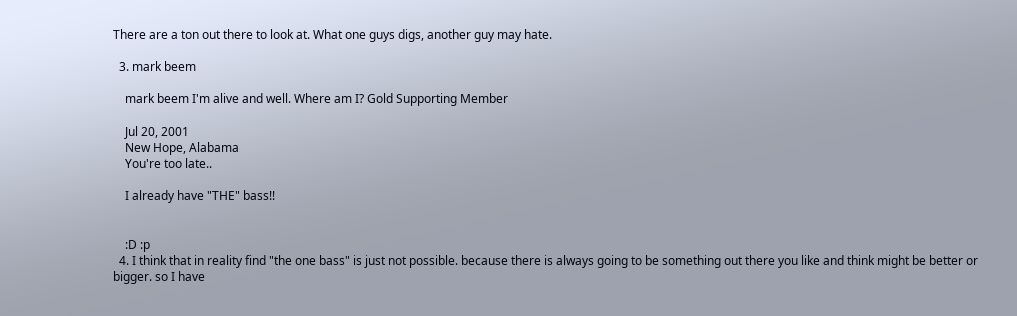There are a ton out there to look at. What one guys digs, another guy may hate.

  3. mark beem

    mark beem I'm alive and well. Where am I? Gold Supporting Member

    Jul 20, 2001
    New Hope, Alabama
    You're too late..

    I already have "THE" bass!!


    :D :p
  4. I think that in reality find "the one bass" is just not possible. because there is always going to be something out there you like and think might be better or bigger. so I have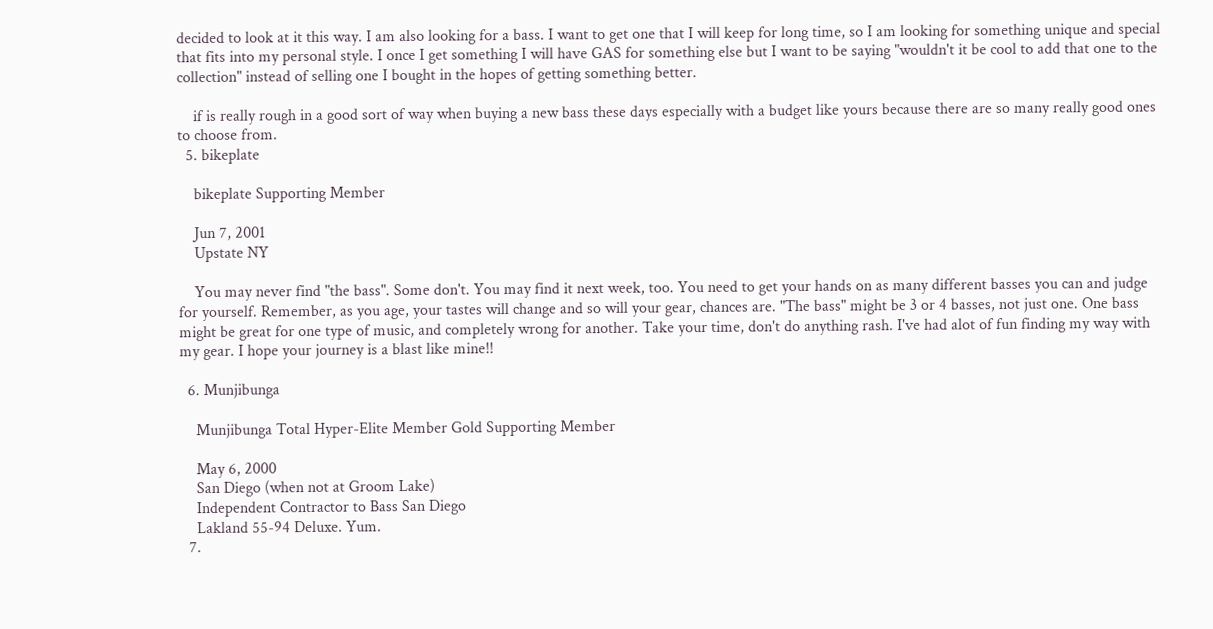decided to look at it this way. I am also looking for a bass. I want to get one that I will keep for long time, so I am looking for something unique and special that fits into my personal style. I once I get something I will have GAS for something else but I want to be saying "wouldn't it be cool to add that one to the collection" instead of selling one I bought in the hopes of getting something better.

    if is really rough in a good sort of way when buying a new bass these days especially with a budget like yours because there are so many really good ones to choose from.
  5. bikeplate

    bikeplate Supporting Member

    Jun 7, 2001
    Upstate NY

    You may never find "the bass". Some don't. You may find it next week, too. You need to get your hands on as many different basses you can and judge for yourself. Remember, as you age, your tastes will change and so will your gear, chances are. "The bass" might be 3 or 4 basses, not just one. One bass might be great for one type of music, and completely wrong for another. Take your time, don't do anything rash. I've had alot of fun finding my way with my gear. I hope your journey is a blast like mine!!

  6. Munjibunga

    Munjibunga Total Hyper-Elite Member Gold Supporting Member

    May 6, 2000
    San Diego (when not at Groom Lake)
    Independent Contractor to Bass San Diego
    Lakland 55-94 Deluxe. Yum.
  7.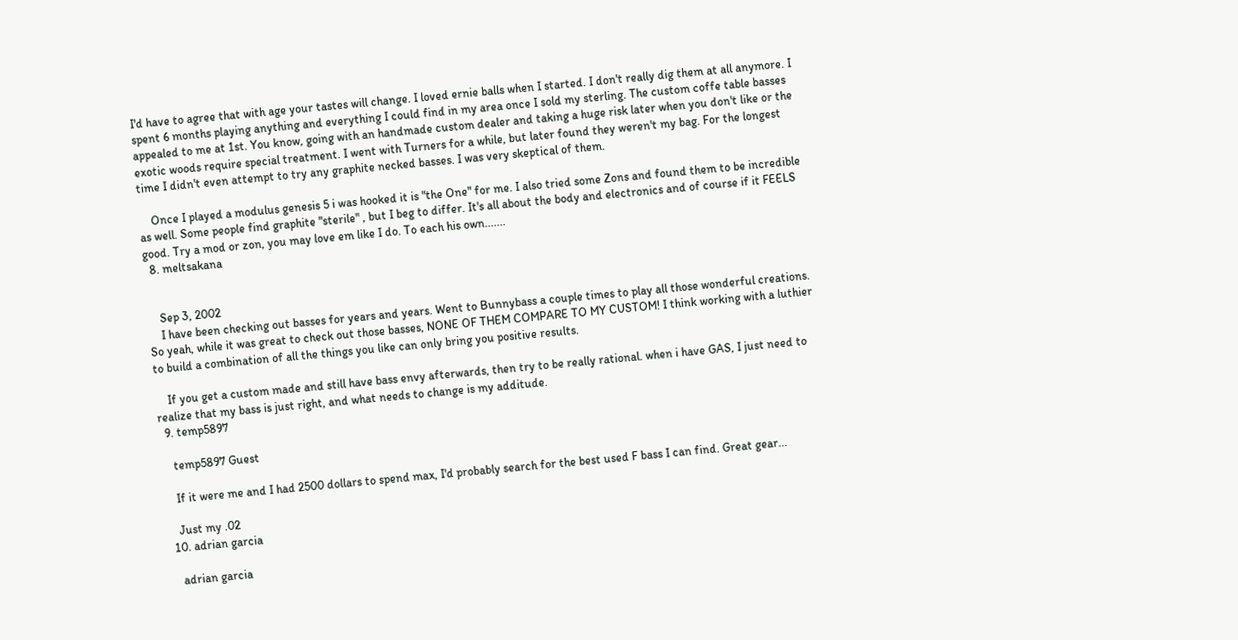I'd have to agree that with age your tastes will change. I loved ernie balls when I started. I don't really dig them at all anymore. I spent 6 months playing anything and everything I could find in my area once I sold my sterling. The custom coffe table basses appealed to me at 1st. You know, going with an handmade custom dealer and taking a huge risk later when you don't like or the exotic woods require special treatment. I went with Turners for a while, but later found they weren't my bag. For the longest time I didn't even attempt to try any graphite necked basses. I was very skeptical of them.

    Once I played a modulus genesis 5 i was hooked it is "the One" for me. I also tried some Zons and found them to be incredible as well. Some people find graphite "sterile" , but I beg to differ. It's all about the body and electronics and of course if it FEELS good. Try a mod or zon, you may love em like I do. To each his own.......
  8. meltsakana


    Sep 3, 2002
    I have been checking out basses for years and years. Went to Bunnybass a couple times to play all those wonderful creations. So yeah, while it was great to check out those basses, NONE OF THEM COMPARE TO MY CUSTOM! I think working with a luthier to build a combination of all the things you like can only bring you positive results.

    If you get a custom made and still have bass envy afterwards, then try to be really rational. when i have GAS, I just need to realize that my bass is just right, and what needs to change is my additude.
  9. temp5897

    temp5897 Guest

    If it were me and I had 2500 dollars to spend max, I'd probably search for the best used F bass I can find. Great gear...

    Just my .02
  10. adrian garcia

    adrian garcia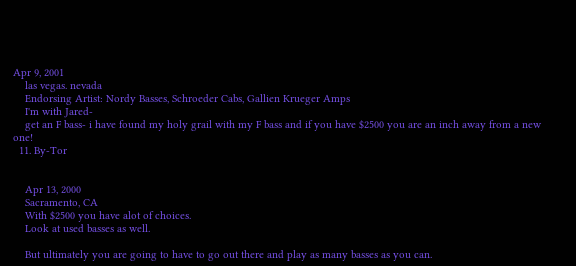Apr 9, 2001
    las vegas. nevada
    Endorsing Artist: Nordy Basses, Schroeder Cabs, Gallien Krueger Amps
    I'm with Jared-
    get an F bass- i have found my holy grail with my F bass and if you have $2500 you are an inch away from a new one!
  11. By-Tor


    Apr 13, 2000
    Sacramento, CA
    With $2500 you have alot of choices.
    Look at used basses as well.

    But ultimately you are going to have to go out there and play as many basses as you can.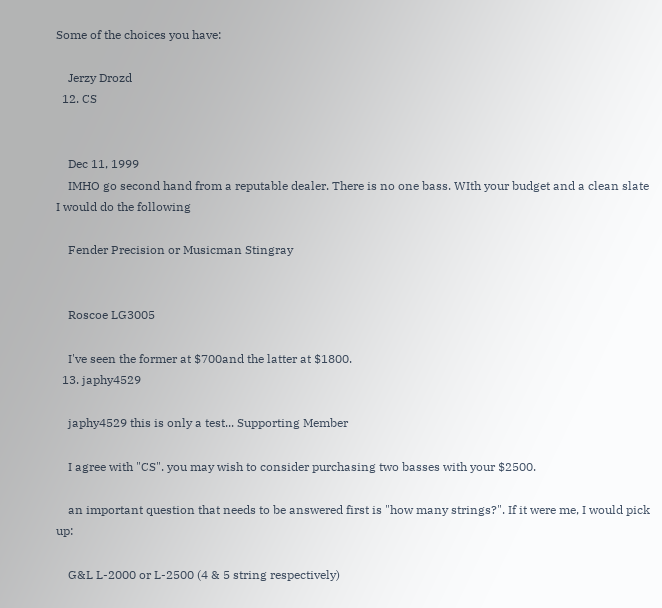Some of the choices you have:

    Jerzy Drozd
  12. CS


    Dec 11, 1999
    IMHO go second hand from a reputable dealer. There is no one bass. WIth your budget and a clean slate I would do the following

    Fender Precision or Musicman Stingray


    Roscoe LG3005

    I've seen the former at $700and the latter at $1800.
  13. japhy4529

    japhy4529 this is only a test... Supporting Member

    I agree with "CS". you may wish to consider purchasing two basses with your $2500.

    an important question that needs to be answered first is "how many strings?". If it were me, I would pick up:

    G&L L-2000 or L-2500 (4 & 5 string respectively)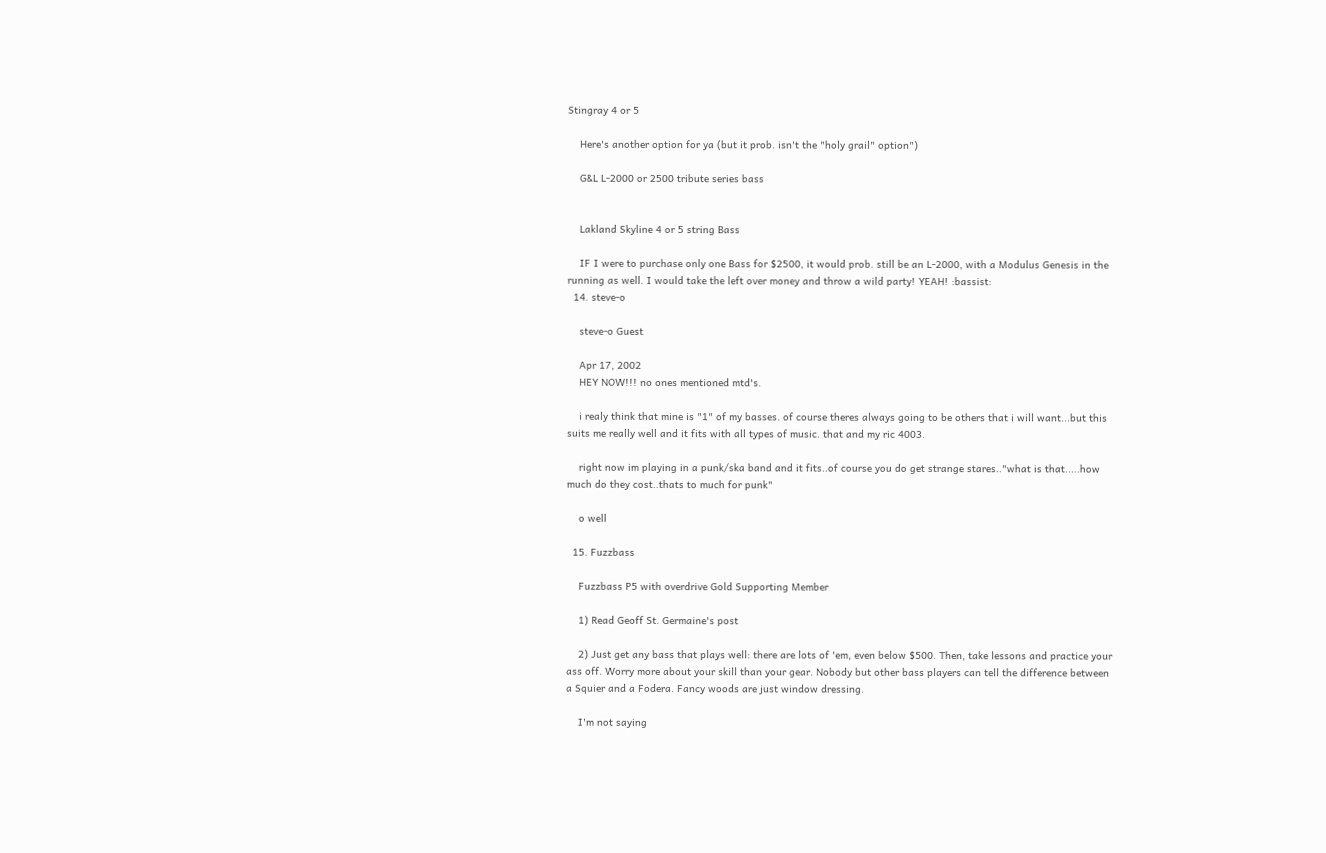Stingray 4 or 5

    Here's another option for ya (but it prob. isn't the "holy grail" option")

    G&L L-2000 or 2500 tribute series bass


    Lakland Skyline 4 or 5 string Bass

    IF I were to purchase only one Bass for $2500, it would prob. still be an L-2000, with a Modulus Genesis in the running as well. I would take the left over money and throw a wild party! YEAH! :bassist:
  14. steve-o

    steve-o Guest

    Apr 17, 2002
    HEY NOW!!! no ones mentioned mtd's.

    i realy think that mine is "1" of my basses. of course theres always going to be others that i will want...but this suits me really well and it fits with all types of music. that and my ric 4003.

    right now im playing in a punk/ska band and it fits..of course you do get strange stares.."what is that.....how much do they cost..thats to much for punk"

    o well

  15. Fuzzbass

    Fuzzbass P5 with overdrive Gold Supporting Member

    1) Read Geoff St. Germaine's post

    2) Just get any bass that plays well: there are lots of 'em, even below $500. Then, take lessons and practice your ass off. Worry more about your skill than your gear. Nobody but other bass players can tell the difference between a Squier and a Fodera. Fancy woods are just window dressing.

    I'm not saying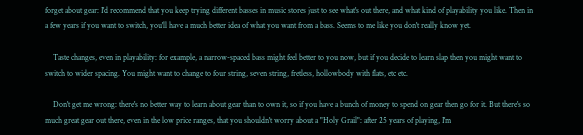forget about gear: I'd recommend that you keep trying different basses in music stores just to see what's out there, and what kind of playability you like. Then in a few years if you want to switch, you'll have a much better idea of what you want from a bass. Seems to me like you don't really know yet.

    Taste changes, even in playability: for example, a narrow-spaced bass might feel better to you now, but if you decide to learn slap then you might want to switch to wider spacing. You might want to change to four string, seven string, fretless, hollowbody with flats, etc etc.

    Don't get me wrong: there's no better way to learn about gear than to own it, so if you have a bunch of money to spend on gear then go for it. But there's so much great gear out there, even in the low price ranges, that you shouldn't worry about a "Holy Grail": after 25 years of playing, I'm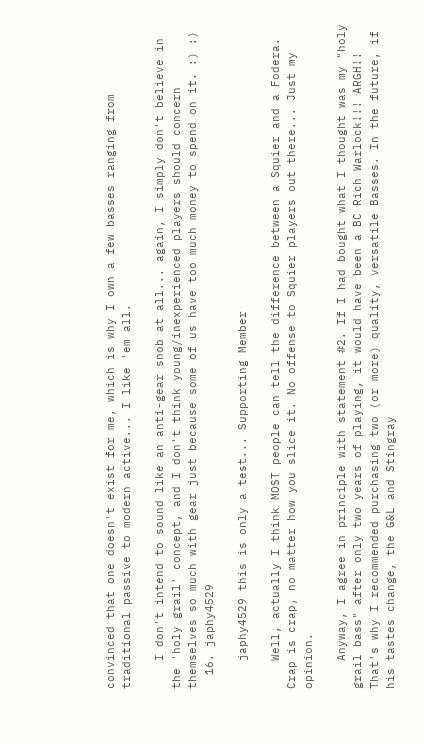convinced that one doesn't exist for me, which is why I own a few basses ranging from traditional passive to modern active... I like 'em all.

    I don't intend to sound like an anti-gear snob at all... again, I simply don't believe in the 'holy grail' concept, and I don't think young/inexperienced players should concern themselves so much with gear just because some of us have too much money to spend on it. :) :)
  16. japhy4529

    japhy4529 this is only a test... Supporting Member

    Well, actually I think MOST people can tell the difference between a Squier and a Fodera. Crap is crap, no matter how you slice it. No offense to Squier players out there... Just my opinion.

    Anyway, I agree in principle with statement #2. If I had bought what I thought was my "holy grail bass" after only two years of playing, it would have been a BC Rich Warlock!!! ARGH!! That's why I recommended purchasing two (or more) quality, versatile Basses. In the future, if his tastes change, the G&L and Stingray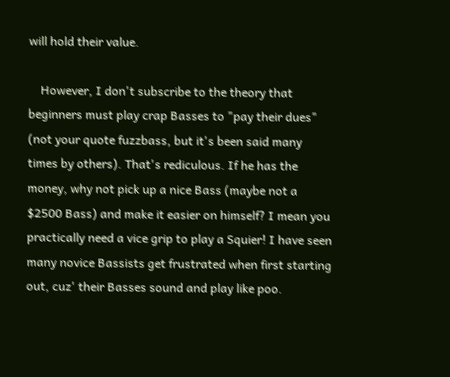will hold their value.

    However, I don't subscribe to the theory that beginners must play crap Basses to "pay their dues" (not your quote fuzzbass, but it's been said many times by others). That's rediculous. If he has the money, why not pick up a nice Bass (maybe not a $2500 Bass) and make it easier on himself? I mean you practically need a vice grip to play a Squier! I have seen many novice Bassists get frustrated when first starting out, cuz' their Basses sound and play like poo.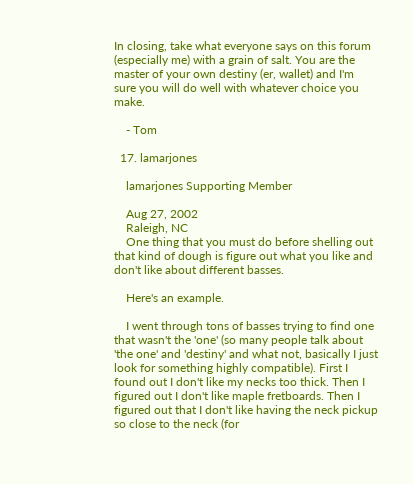In closing, take what everyone says on this forum (especially me) with a grain of salt. You are the master of your own destiny (er, wallet) and I'm sure you will do well with whatever choice you make.

    - Tom

  17. lamarjones

    lamarjones Supporting Member

    Aug 27, 2002
    Raleigh, NC
    One thing that you must do before shelling out that kind of dough is figure out what you like and don't like about different basses.

    Here's an example.

    I went through tons of basses trying to find one that wasn't the 'one' (so many people talk about 'the one' and 'destiny' and what not, basically I just look for something highly compatible). First I found out I don't like my necks too thick. Then I figured out I don't like maple fretboards. Then I figured out that I don't like having the neck pickup so close to the neck (for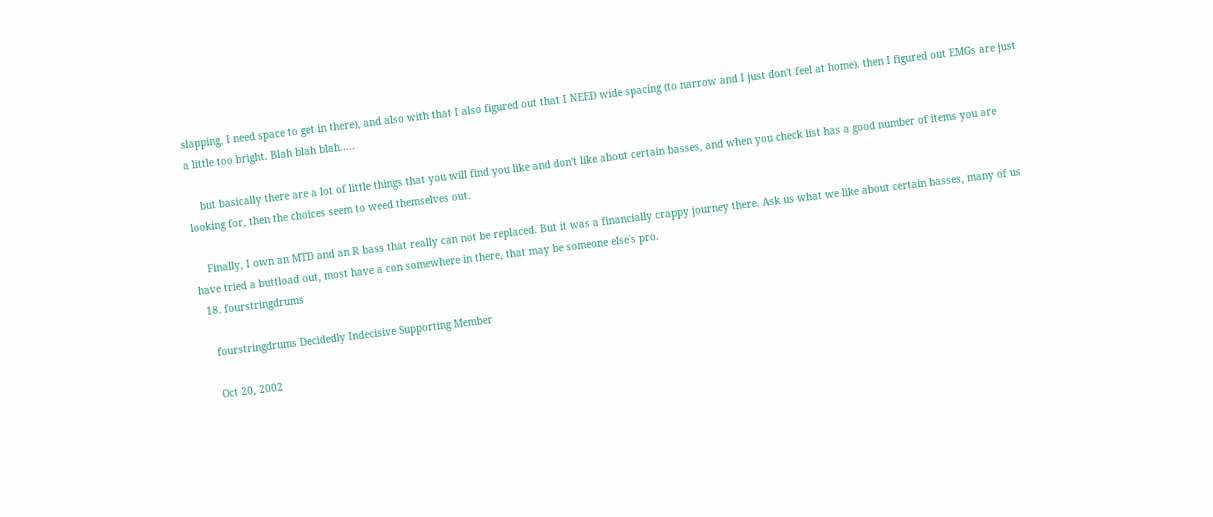slapping, I need space to get in there), and also with that I also figured out that I NEED wide spacing (to narrow and I just don't feel at home). then I figured out EMGs are just a little too bright. Blah blah blah.....

    but basically there are a lot of little things that you will find you like and don't like about certain basses, and when you check list has a good number of items you are looking for, then the choices seem to weed themselves out.

    Finally, I own an MTD and an R bass that really can not be replaced. But it was a financially crappy journey there. Ask us what we like about certain basses, many of us have tried a buttload out, most have a con somewhere in there, that may be someone else's pro.
  18. fourstringdrums

    fourstringdrums Decidedly Indecisive Supporting Member

    Oct 20, 2002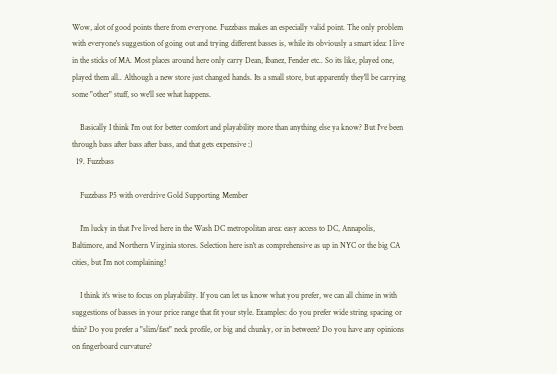Wow, alot of good points there from everyone. Fuzzbass makes an especially valid point. The only problem with everyone's suggestion of going out and trying different basses is, while its obviously a smart idea: I live in the sticks of MA. Most places around here only carry Dean, Ibanez, Fender etc.. So its like, played one, played them all.. Although a new store just changed hands. Its a small store, but apparently they'll be carrying some "other" stuff, so we'll see what happens.

    Basically I think I'm out for better comfort and playability more than anything else ya know? But I've been through bass after bass after bass, and that gets expensive :)
  19. Fuzzbass

    Fuzzbass P5 with overdrive Gold Supporting Member

    I'm lucky in that I've lived here in the Wash DC metropolitan area: easy access to DC, Annapolis, Baltimore, and Northern Virginia stores. Selection here isn't as comprehensive as up in NYC or the big CA cities, but I'm not complaining!

    I think it's wise to focus on playability. If you can let us know what you prefer, we can all chime in with suggestions of basses in your price range that fit your style. Examples: do you prefer wide string spacing or thin? Do you prefer a "slim/fast" neck profile, or big and chunky, or in between? Do you have any opinions on fingerboard curvature?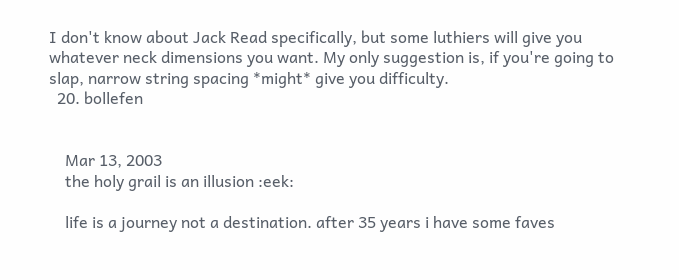I don't know about Jack Read specifically, but some luthiers will give you whatever neck dimensions you want. My only suggestion is, if you're going to slap, narrow string spacing *might* give you difficulty.
  20. bollefen


    Mar 13, 2003
    the holy grail is an illusion :eek:

    life is a journey not a destination. after 35 years i have some faves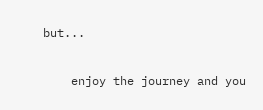but...

    enjoy the journey and you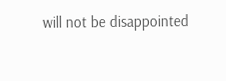will not be disappointed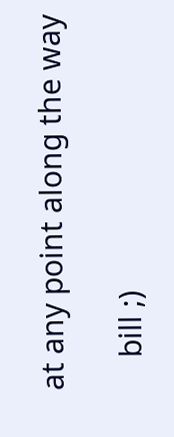at any point along the way

    bill ;)